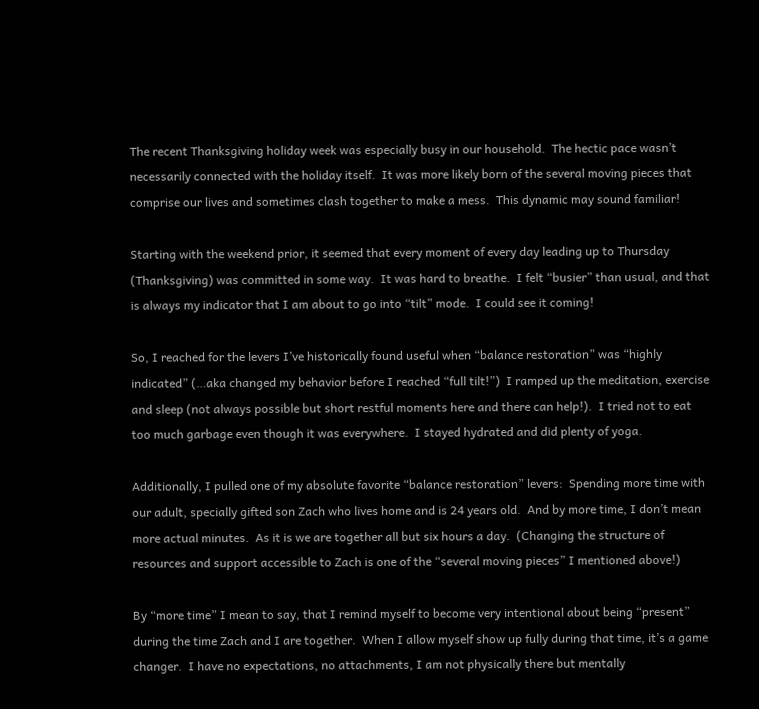The recent Thanksgiving holiday week was especially busy in our household.  The hectic pace wasn’t necessarily connected with the holiday itself.  It was more likely born of the several moving pieces that comprise our lives and sometimes clash together to make a mess.  This dynamic may sound familiar!

Starting with the weekend prior, it seemed that every moment of every day leading up to Thursday (Thanksgiving) was committed in some way.  It was hard to breathe.  I felt “busier” than usual, and that is always my indicator that I am about to go into “tilt” mode.  I could see it coming!

So, I reached for the levers I’ve historically found useful when “balance restoration” was “highly indicated” (…aka changed my behavior before I reached “full tilt!”)  I ramped up the meditation, exercise and sleep (not always possible but short restful moments here and there can help!).  I tried not to eat too much garbage even though it was everywhere.  I stayed hydrated and did plenty of yoga.

Additionally, I pulled one of my absolute favorite “balance restoration” levers:  Spending more time with our adult, specially gifted son Zach who lives home and is 24 years old.  And by more time, I don’t mean more actual minutes.  As it is we are together all but six hours a day.  (Changing the structure of resources and support accessible to Zach is one of the “several moving pieces” I mentioned above!)

By “more time” I mean to say, that I remind myself to become very intentional about being “present” during the time Zach and I are together.  When I allow myself show up fully during that time, it’s a game changer.  I have no expectations, no attachments, I am not physically there but mentally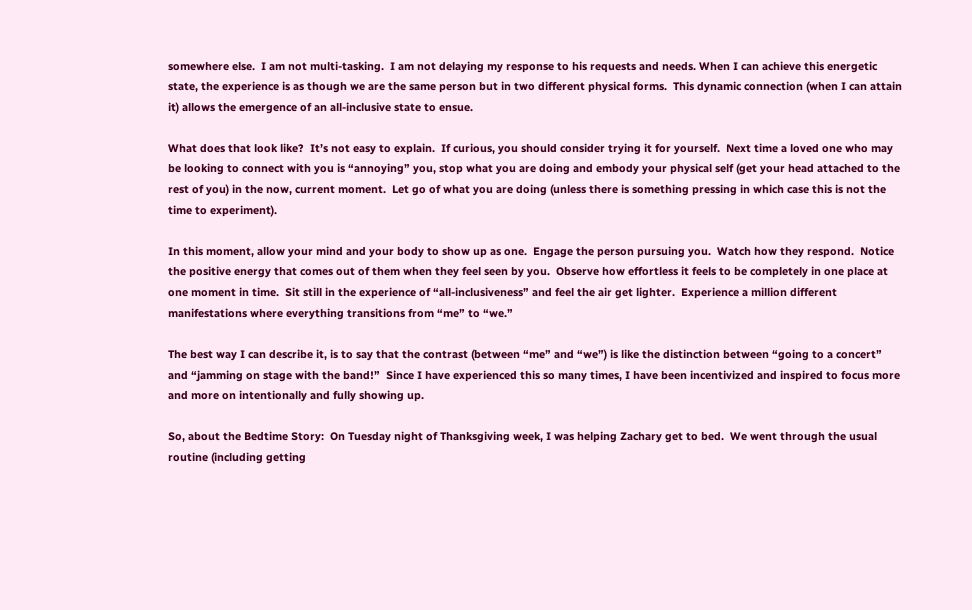somewhere else.  I am not multi-tasking.  I am not delaying my response to his requests and needs. When I can achieve this energetic state, the experience is as though we are the same person but in two different physical forms.  This dynamic connection (when I can attain it) allows the emergence of an all-inclusive state to ensue.

What does that look like?  It’s not easy to explain.  If curious, you should consider trying it for yourself.  Next time a loved one who may be looking to connect with you is “annoying” you, stop what you are doing and embody your physical self (get your head attached to the rest of you) in the now, current moment.  Let go of what you are doing (unless there is something pressing in which case this is not the time to experiment).

In this moment, allow your mind and your body to show up as one.  Engage the person pursuing you.  Watch how they respond.  Notice the positive energy that comes out of them when they feel seen by you.  Observe how effortless it feels to be completely in one place at one moment in time.  Sit still in the experience of “all-inclusiveness” and feel the air get lighter.  Experience a million different manifestations where everything transitions from “me” to “we.”

The best way I can describe it, is to say that the contrast (between “me” and “we”) is like the distinction between “going to a concert” and “jamming on stage with the band!”  Since I have experienced this so many times, I have been incentivized and inspired to focus more and more on intentionally and fully showing up.

So, about the Bedtime Story:  On Tuesday night of Thanksgiving week, I was helping Zachary get to bed.  We went through the usual routine (including getting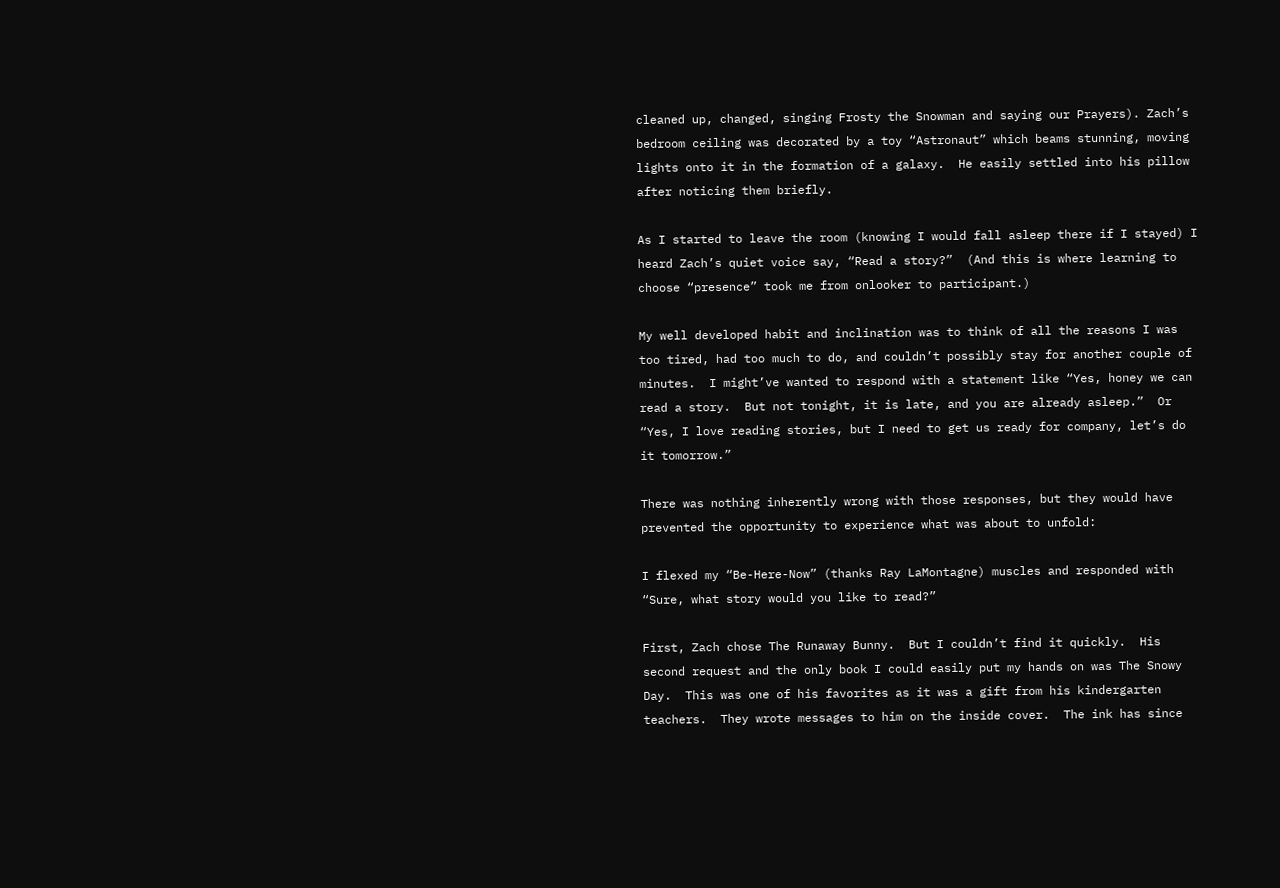cleaned up, changed, singing Frosty the Snowman and saying our Prayers). Zach’s bedroom ceiling was decorated by a toy “Astronaut” which beams stunning, moving lights onto it in the formation of a galaxy.  He easily settled into his pillow after noticing them briefly.

As I started to leave the room (knowing I would fall asleep there if I stayed) I heard Zach’s quiet voice say, “Read a story?”  (And this is where learning to choose “presence” took me from onlooker to participant.)

My well developed habit and inclination was to think of all the reasons I was too tired, had too much to do, and couldn’t possibly stay for another couple of minutes.  I might’ve wanted to respond with a statement like “Yes, honey we can read a story.  But not tonight, it is late, and you are already asleep.”  Or “Yes, I love reading stories, but I need to get us ready for company, let’s do it tomorrow.”

There was nothing inherently wrong with those responses, but they would have prevented the opportunity to experience what was about to unfold:

I flexed my “Be-Here-Now” (thanks Ray LaMontagne) muscles and responded with “Sure, what story would you like to read?”

First, Zach chose The Runaway Bunny.  But I couldn’t find it quickly.  His second request and the only book I could easily put my hands on was The Snowy Day.  This was one of his favorites as it was a gift from his kindergarten teachers.  They wrote messages to him on the inside cover.  The ink has since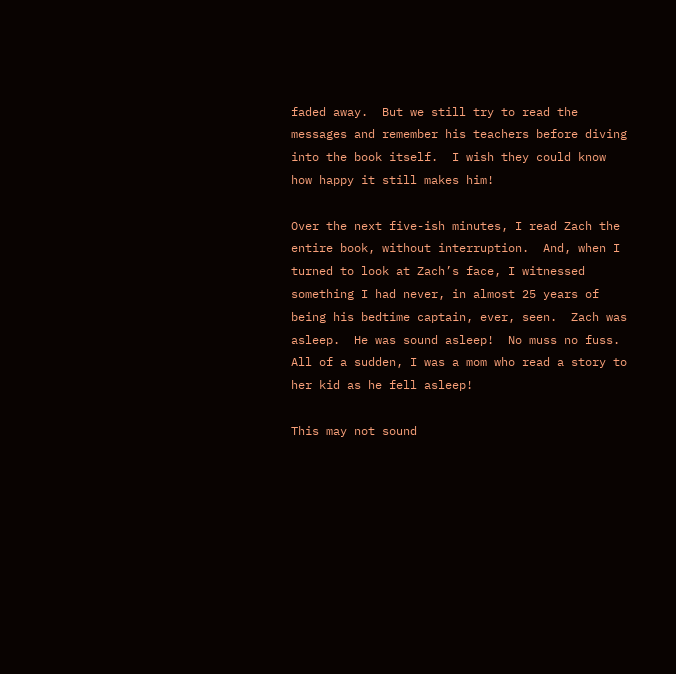faded away.  But we still try to read the messages and remember his teachers before diving into the book itself.  I wish they could know how happy it still makes him!

Over the next five-ish minutes, I read Zach the entire book, without interruption.  And, when I turned to look at Zach’s face, I witnessed something I had never, in almost 25 years of being his bedtime captain, ever, seen.  Zach was asleep.  He was sound asleep!  No muss no fuss.  All of a sudden, I was a mom who read a story to her kid as he fell asleep!

This may not sound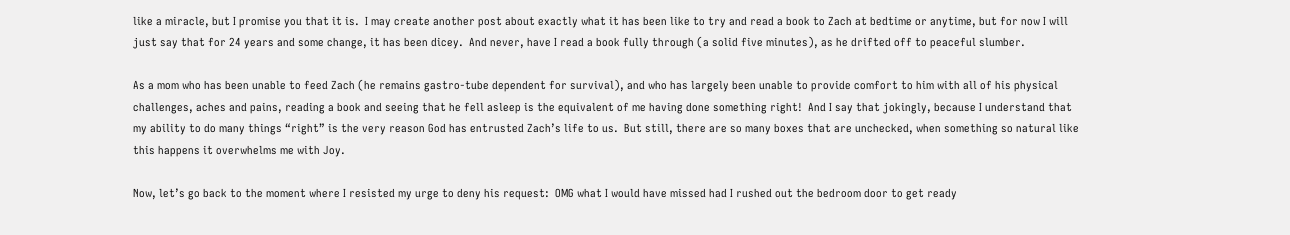like a miracle, but I promise you that it is.  I may create another post about exactly what it has been like to try and read a book to Zach at bedtime or anytime, but for now I will just say that for 24 years and some change, it has been dicey.  And never, have I read a book fully through (a solid five minutes), as he drifted off to peaceful slumber.

As a mom who has been unable to feed Zach (he remains gastro-tube dependent for survival), and who has largely been unable to provide comfort to him with all of his physical challenges, aches and pains, reading a book and seeing that he fell asleep is the equivalent of me having done something right!  And I say that jokingly, because I understand that my ability to do many things “right” is the very reason God has entrusted Zach’s life to us.  But still, there are so many boxes that are unchecked, when something so natural like this happens it overwhelms me with Joy.

Now, let’s go back to the moment where I resisted my urge to deny his request:  OMG what I would have missed had I rushed out the bedroom door to get ready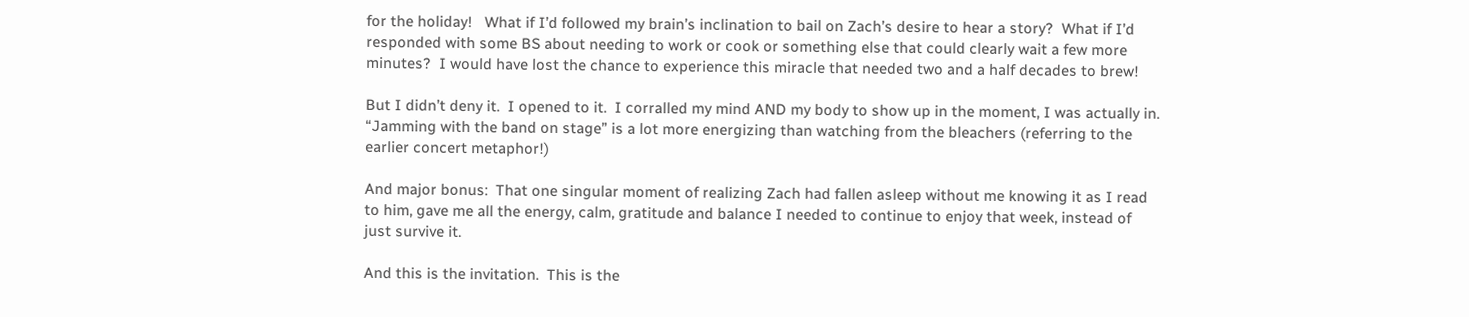for the holiday!   What if I’d followed my brain’s inclination to bail on Zach’s desire to hear a story?  What if I’d responded with some BS about needing to work or cook or something else that could clearly wait a few more minutes?  I would have lost the chance to experience this miracle that needed two and a half decades to brew!

But I didn’t deny it.  I opened to it.  I corralled my mind AND my body to show up in the moment, I was actually in.  “Jamming with the band on stage” is a lot more energizing than watching from the bleachers (referring to the earlier concert metaphor!)

And major bonus:  That one singular moment of realizing Zach had fallen asleep without me knowing it as I read to him, gave me all the energy, calm, gratitude and balance I needed to continue to enjoy that week, instead of just survive it.

And this is the invitation.  This is the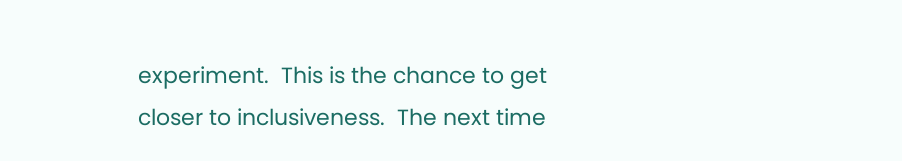experiment.  This is the chance to get closer to inclusiveness.  The next time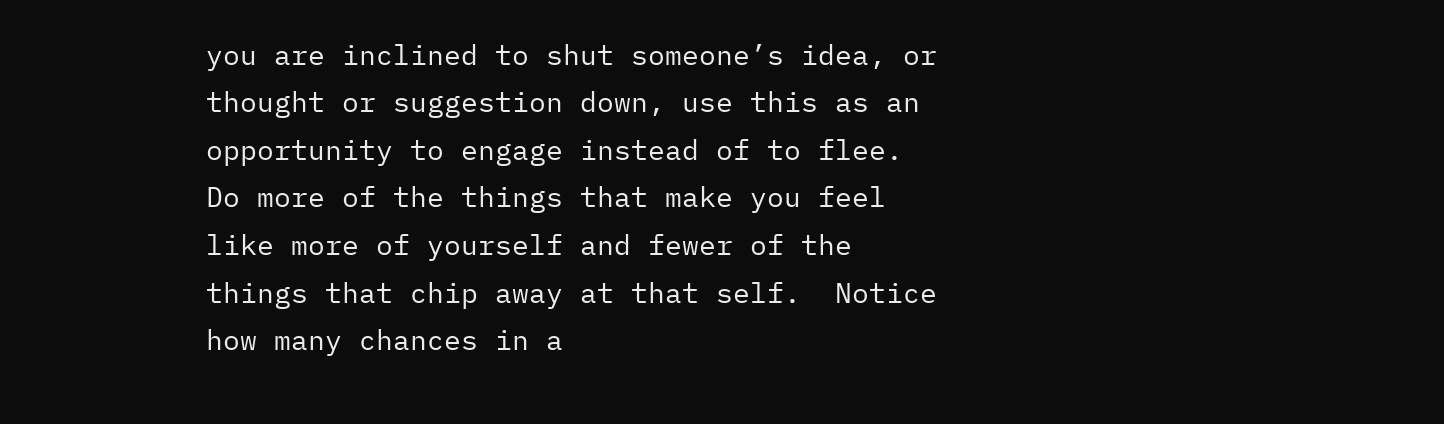you are inclined to shut someone’s idea, or thought or suggestion down, use this as an opportunity to engage instead of to flee.  Do more of the things that make you feel like more of yourself and fewer of the things that chip away at that self.  Notice how many chances in a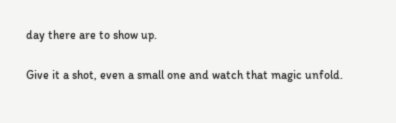day there are to show up.

Give it a shot, even a small one and watch that magic unfold.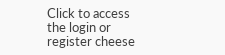Click to access the login or register cheese